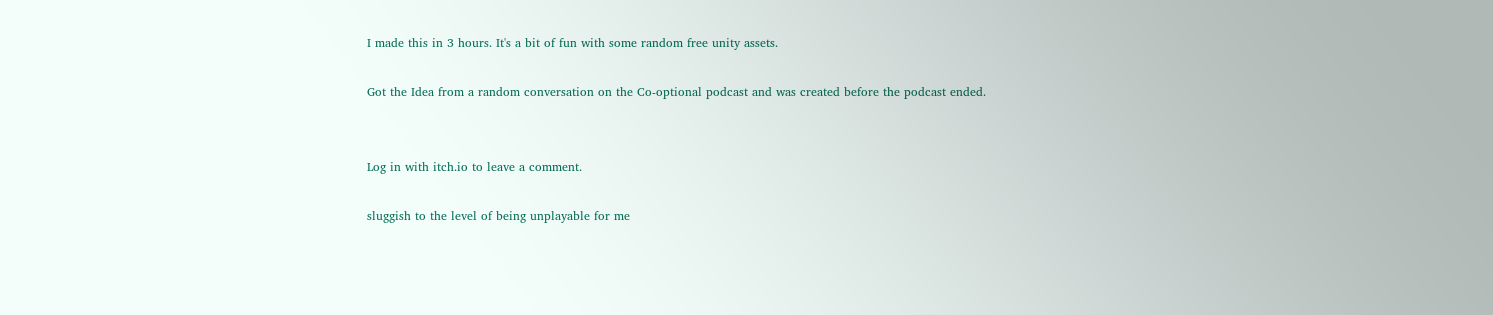I made this in 3 hours. It's a bit of fun with some random free unity assets.

Got the Idea from a random conversation on the Co-optional podcast and was created before the podcast ended.


Log in with itch.io to leave a comment.

sluggish to the level of being unplayable for me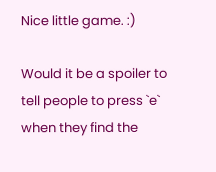Nice little game. :)

Would it be a spoiler to tell people to press `e` when they find the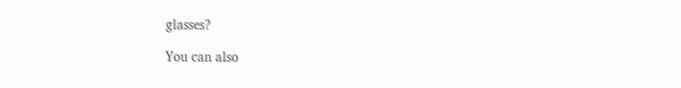glasses?

You can also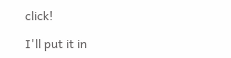click!

I'll put it in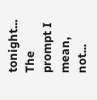tonight... The prompt I mean, not...